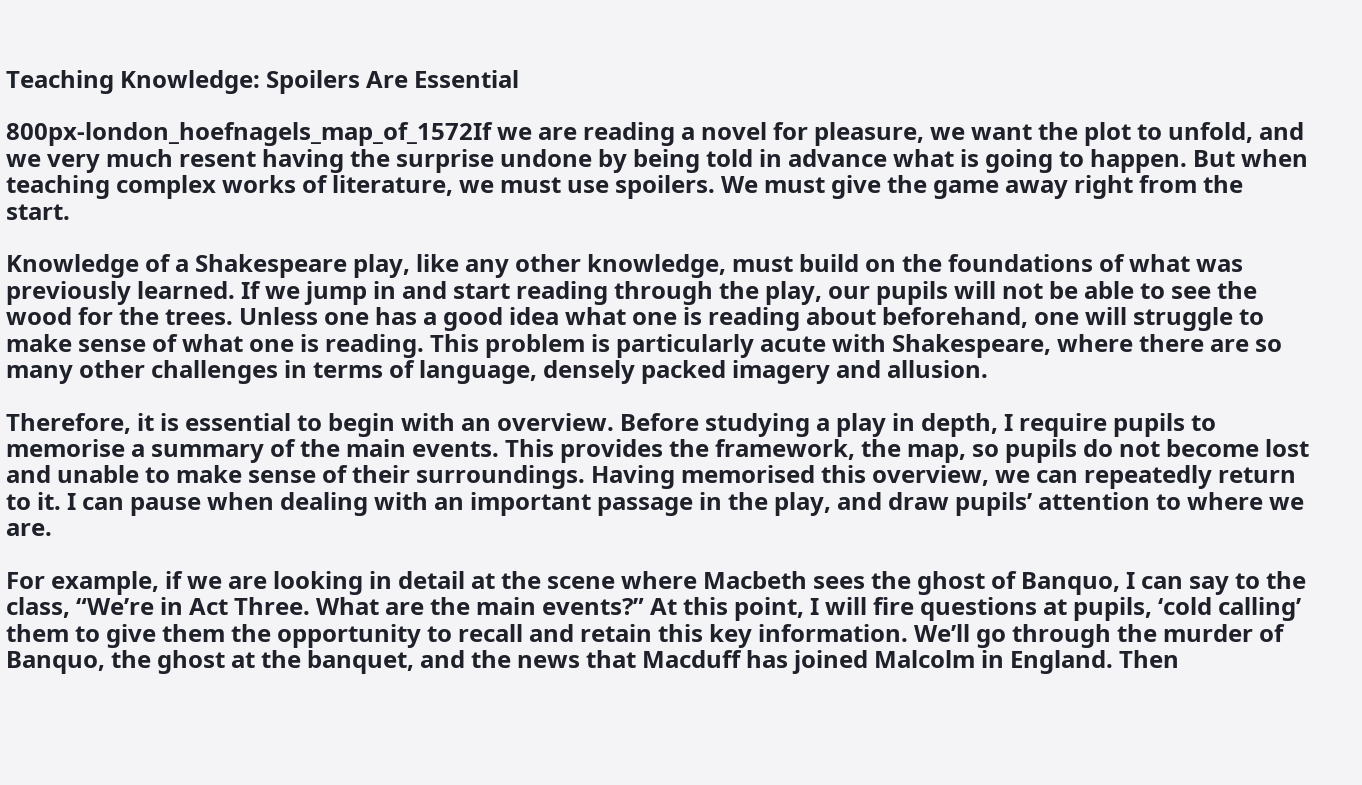Teaching Knowledge: Spoilers Are Essential

800px-london_hoefnagels_map_of_1572If we are reading a novel for pleasure, we want the plot to unfold, and we very much resent having the surprise undone by being told in advance what is going to happen. But when teaching complex works of literature, we must use spoilers. We must give the game away right from the start.

Knowledge of a Shakespeare play, like any other knowledge, must build on the foundations of what was previously learned. If we jump in and start reading through the play, our pupils will not be able to see the wood for the trees. Unless one has a good idea what one is reading about beforehand, one will struggle to make sense of what one is reading. This problem is particularly acute with Shakespeare, where there are so many other challenges in terms of language, densely packed imagery and allusion.

Therefore, it is essential to begin with an overview. Before studying a play in depth, I require pupils to memorise a summary of the main events. This provides the framework, the map, so pupils do not become lost and unable to make sense of their surroundings. Having memorised this overview, we can repeatedly return to it. I can pause when dealing with an important passage in the play, and draw pupils’ attention to where we are.

For example, if we are looking in detail at the scene where Macbeth sees the ghost of Banquo, I can say to the class, “We’re in Act Three. What are the main events?” At this point, I will fire questions at pupils, ‘cold calling’ them to give them the opportunity to recall and retain this key information. We’ll go through the murder of Banquo, the ghost at the banquet, and the news that Macduff has joined Malcolm in England. Then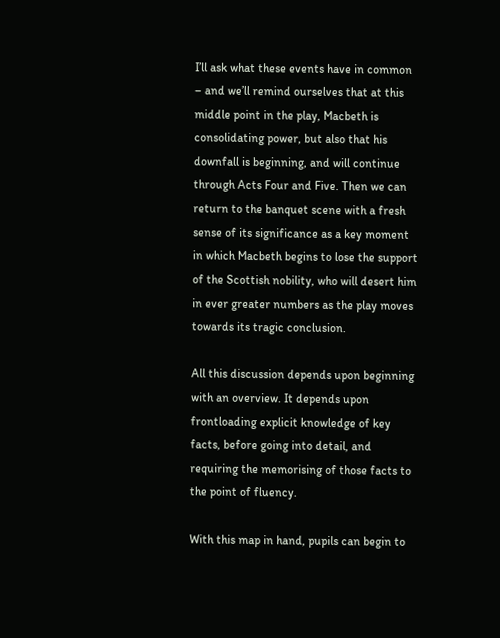I’ll ask what these events have in common – and we’ll remind ourselves that at this middle point in the play, Macbeth is consolidating power, but also that his downfall is beginning, and will continue through Acts Four and Five. Then we can return to the banquet scene with a fresh sense of its significance as a key moment in which Macbeth begins to lose the support of the Scottish nobility, who will desert him in ever greater numbers as the play moves towards its tragic conclusion.

All this discussion depends upon beginning with an overview. It depends upon frontloading explicit knowledge of key facts, before going into detail, and requiring the memorising of those facts to the point of fluency.

With this map in hand, pupils can begin to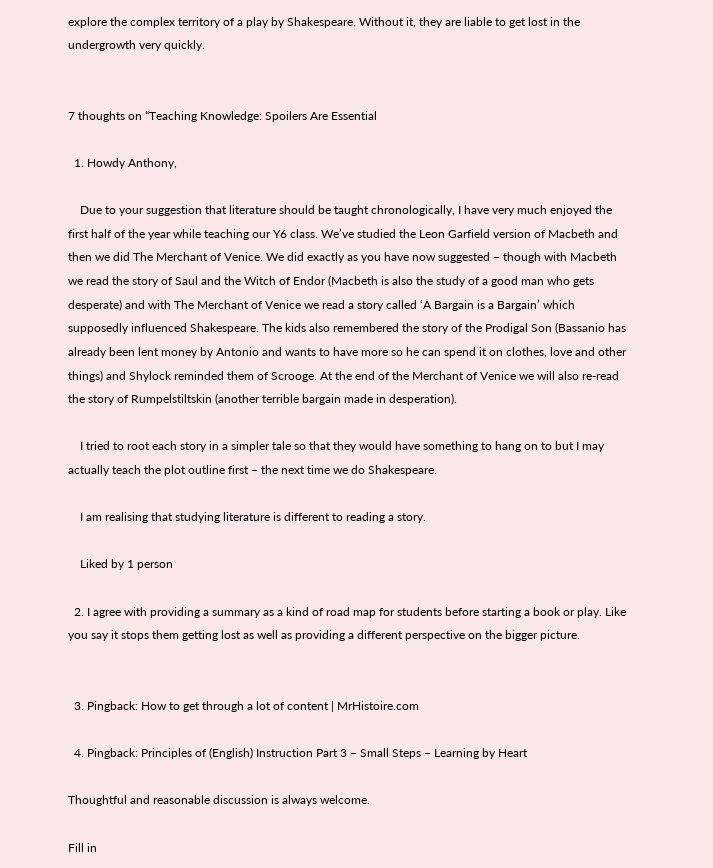explore the complex territory of a play by Shakespeare. Without it, they are liable to get lost in the undergrowth very quickly.


7 thoughts on “Teaching Knowledge: Spoilers Are Essential

  1. Howdy Anthony,

    Due to your suggestion that literature should be taught chronologically, I have very much enjoyed the first half of the year while teaching our Y6 class. We’ve studied the Leon Garfield version of Macbeth and then we did The Merchant of Venice. We did exactly as you have now suggested – though with Macbeth we read the story of Saul and the Witch of Endor (Macbeth is also the study of a good man who gets desperate) and with The Merchant of Venice we read a story called ‘A Bargain is a Bargain’ which supposedly influenced Shakespeare. The kids also remembered the story of the Prodigal Son (Bassanio has already been lent money by Antonio and wants to have more so he can spend it on clothes, love and other things) and Shylock reminded them of Scrooge. At the end of the Merchant of Venice we will also re-read the story of Rumpelstiltskin (another terrible bargain made in desperation).

    I tried to root each story in a simpler tale so that they would have something to hang on to but I may actually teach the plot outline first – the next time we do Shakespeare.

    I am realising that studying literature is different to reading a story.

    Liked by 1 person

  2. I agree with providing a summary as a kind of road map for students before starting a book or play. Like you say it stops them getting lost as well as providing a different perspective on the bigger picture.


  3. Pingback: How to get through a lot of content | MrHistoire.com

  4. Pingback: Principles of (English) Instruction Part 3 – Small Steps – Learning by Heart

Thoughtful and reasonable discussion is always welcome.

Fill in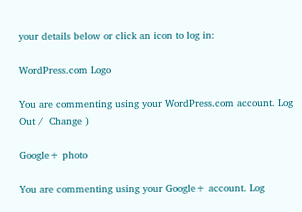your details below or click an icon to log in:

WordPress.com Logo

You are commenting using your WordPress.com account. Log Out /  Change )

Google+ photo

You are commenting using your Google+ account. Log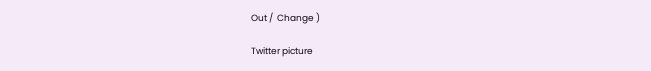Out /  Change )

Twitter picture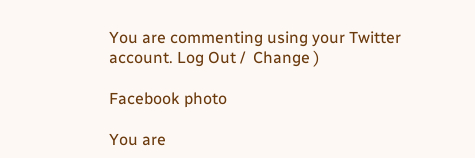You are commenting using your Twitter account. Log Out /  Change )

Facebook photo

You are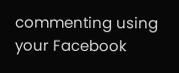commenting using your Facebook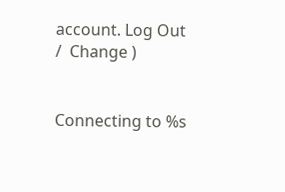account. Log Out /  Change )


Connecting to %s